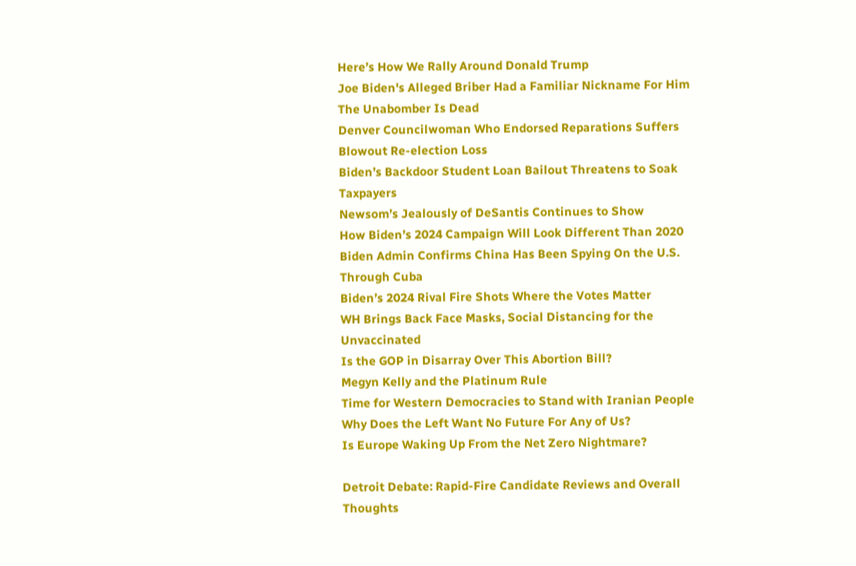Here’s How We Rally Around Donald Trump
Joe Biden's Alleged Briber Had a Familiar Nickname For Him
The Unabomber Is Dead
Denver Councilwoman Who Endorsed Reparations Suffers Blowout Re-election Loss
Biden’s Backdoor Student Loan Bailout Threatens to Soak Taxpayers
Newsom’s Jealously of DeSantis Continues to Show
How Biden’s 2024 Campaign Will Look Different Than 2020
Biden Admin Confirms China Has Been Spying On the U.S. Through Cuba
Biden’s 2024 Rival Fire Shots Where the Votes Matter
WH Brings Back Face Masks, Social Distancing for the Unvaccinated
Is the GOP in Disarray Over This Abortion Bill?
Megyn Kelly and the Platinum Rule
Time for Western Democracies to Stand with Iranian People
Why Does the Left Want No Future For Any of Us?
Is Europe Waking Up From the Net Zero Nightmare?

Detroit Debate: Rapid-Fire Candidate Reviews and Overall Thoughts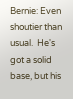Bernie: Even shoutier than usual.  He's got a solid base, but his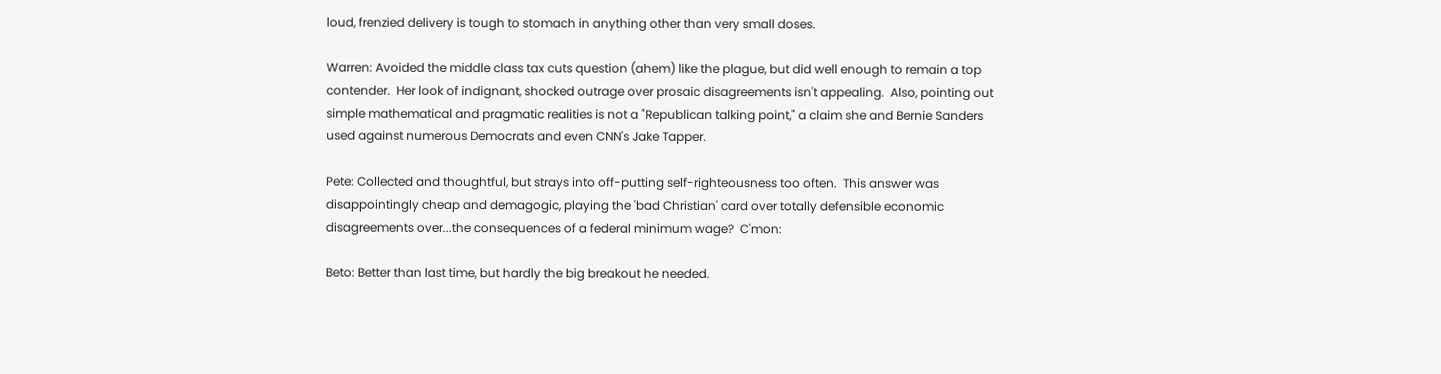loud, frenzied delivery is tough to stomach in anything other than very small doses.

Warren: Avoided the middle class tax cuts question (ahem) like the plague, but did well enough to remain a top contender.  Her look of indignant, shocked outrage over prosaic disagreements isn't appealing.  Also, pointing out simple mathematical and pragmatic realities is not a "Republican talking point," a claim she and Bernie Sanders used against numerous Democrats and even CNN's Jake Tapper.

Pete: Collected and thoughtful, but strays into off-putting self-righteousness too often.  This answer was disappointingly cheap and demagogic, playing the 'bad Christian' card over totally defensible economic disagreements over...the consequences of a federal minimum wage?  C'mon:

Beto: Better than last time, but hardly the big breakout he needed.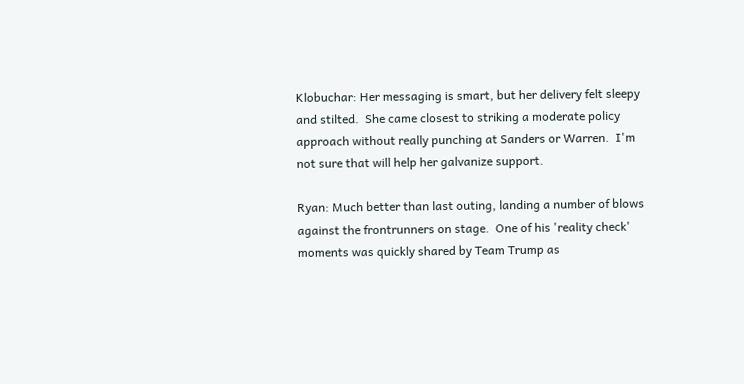Klobuchar: Her messaging is smart, but her delivery felt sleepy and stilted.  She came closest to striking a moderate policy approach without really punching at Sanders or Warren.  I'm not sure that will help her galvanize support.

Ryan: Much better than last outing, landing a number of blows against the frontrunners on stage.  One of his 'reality check' moments was quickly shared by Team Trump as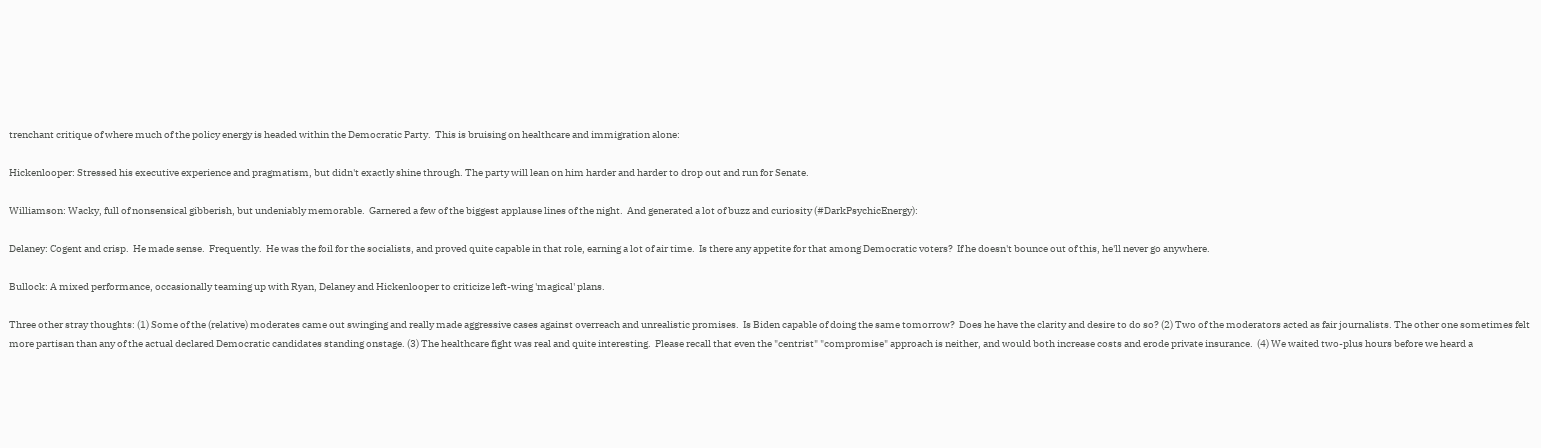trenchant critique of where much of the policy energy is headed within the Democratic Party.  This is bruising on healthcare and immigration alone:

Hickenlooper: Stressed his executive experience and pragmatism, but didn't exactly shine through. The party will lean on him harder and harder to drop out and run for Senate.

Williamson: Wacky, full of nonsensical gibberish, but undeniably memorable.  Garnered a few of the biggest applause lines of the night.  And generated a lot of buzz and curiosity (#DarkPsychicEnergy):

Delaney: Cogent and crisp.  He made sense.  Frequently.  He was the foil for the socialists, and proved quite capable in that role, earning a lot of air time.  Is there any appetite for that among Democratic voters?  If he doesn't bounce out of this, he'll never go anywhere.

Bullock: A mixed performance, occasionally teaming up with Ryan, Delaney and Hickenlooper to criticize left-wing 'magical' plans.

Three other stray thoughts: (1) Some of the (relative) moderates came out swinging and really made aggressive cases against overreach and unrealistic promises.  Is Biden capable of doing the same tomorrow?  Does he have the clarity and desire to do so? (2) Two of the moderators acted as fair journalists. The other one sometimes felt more partisan than any of the actual declared Democratic candidates standing onstage. (3) The healthcare fight was real and quite interesting.  Please recall that even the "centrist" "compromise" approach is neither, and would both increase costs and erode private insurance.  (4) We waited two-plus hours before we heard a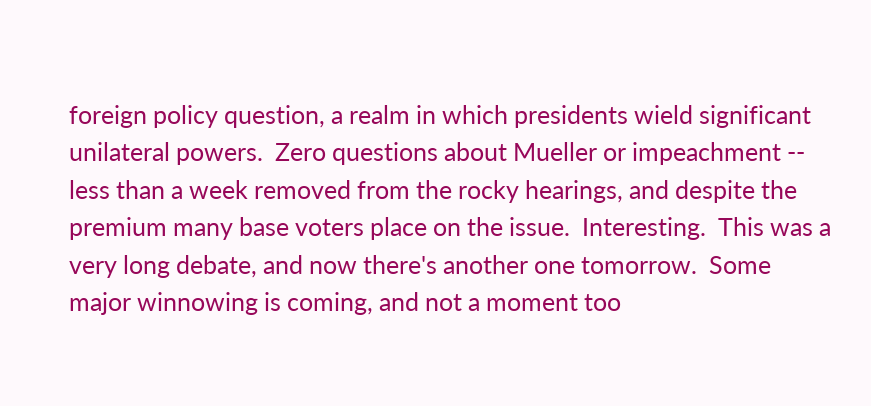foreign policy question, a realm in which presidents wield significant unilateral powers.  Zero questions about Mueller or impeachment -- less than a week removed from the rocky hearings, and despite the premium many base voters place on the issue.  Interesting.  This was a very long debate, and now there's another one tomorrow.  Some major winnowing is coming, and not a moment too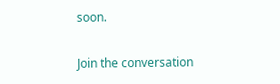soon.

Join the conversation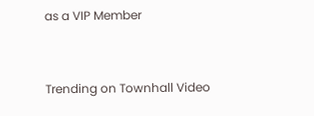as a VIP Member


Trending on Townhall Video